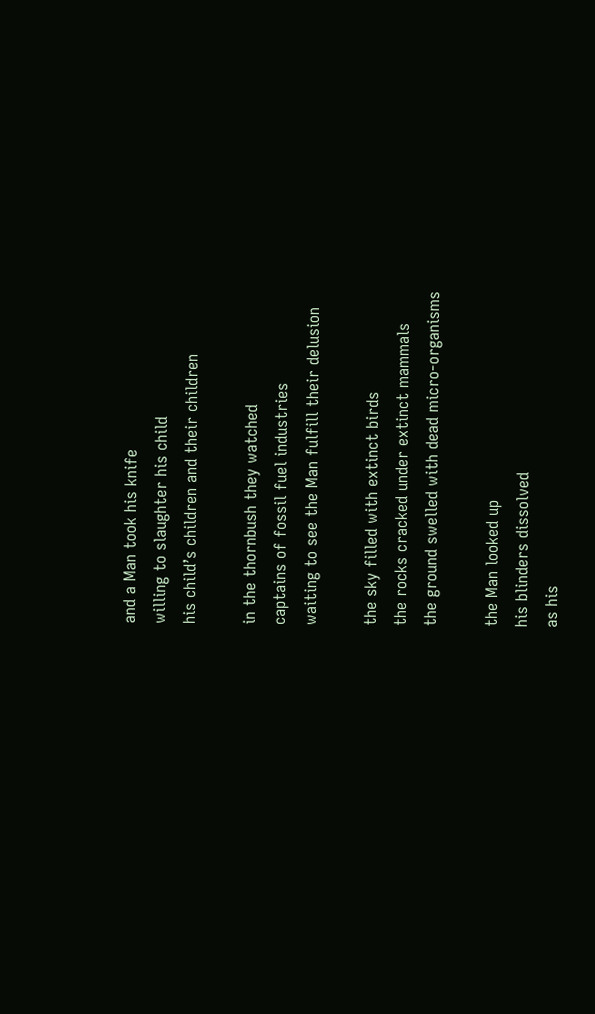and a Man took his knife
willing to slaughter his child
his child’s children and their children

in the thornbush they watched
captains of fossil fuel industries
waiting to see the Man fulfill their delusion

the sky filled with extinct birds
the rocks cracked under extinct mammals
the ground swelled with dead micro-organisms

the Man looked up
his blinders dissolved
as his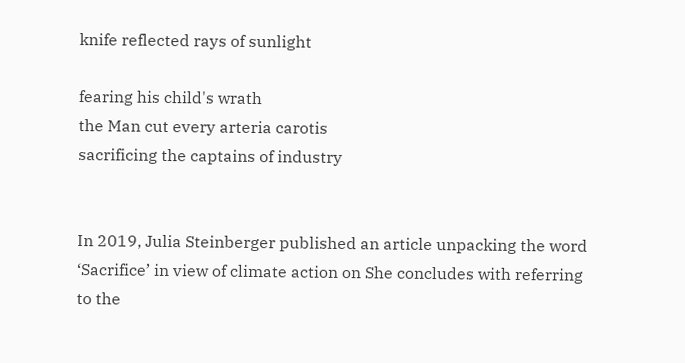knife reflected rays of sunlight

fearing his child's wrath
the Man cut every arteria carotis
sacrificing the captains of industry


In 2019, Julia Steinberger published an article unpacking the word ‘Sacrifice’ in view of climate action on She concludes with referring to the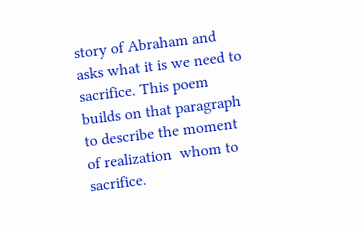story of Abraham and asks what it is we need to sacrifice. This poem builds on that paragraph to describe the moment of realization  whom to sacrifice.